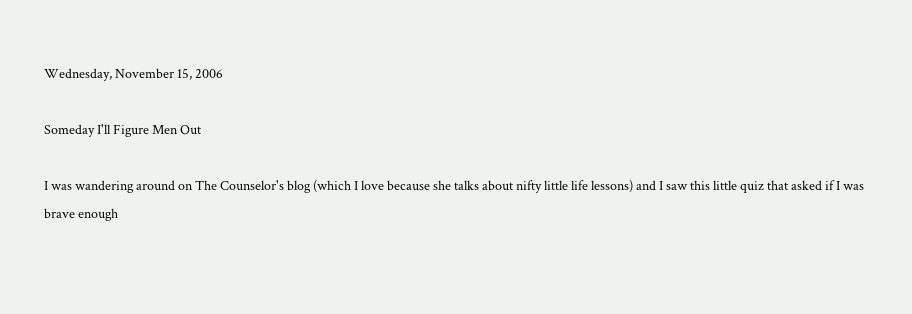Wednesday, November 15, 2006

Someday I'll Figure Men Out

I was wandering around on The Counselor's blog (which I love because she talks about nifty little life lessons) and I saw this little quiz that asked if I was brave enough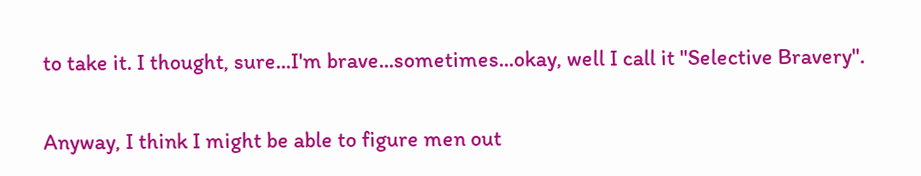to take it. I thought, sure...I'm brave...sometimes...okay, well I call it "Selective Bravery".

Anyway, I think I might be able to figure men out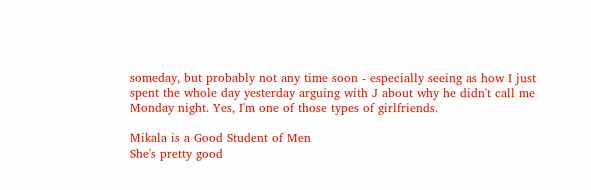someday, but probably not any time soon - especially seeing as how I just spent the whole day yesterday arguing with J about why he didn't call me Monday night. Yes, I'm one of those types of girlfriends.

Mikala is a Good Student of Men
She's pretty good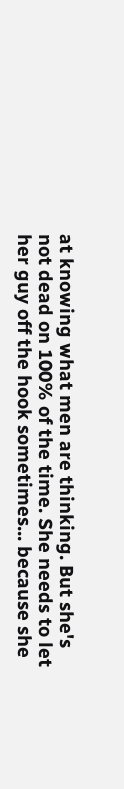at knowing what men are thinking. But she's not dead on 100% of the time. She needs to let her guy off the hook sometimes... because she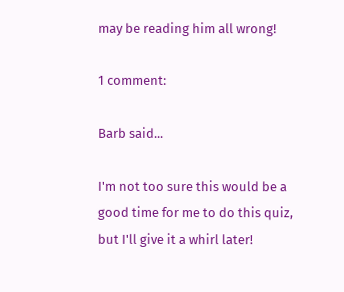may be reading him all wrong!

1 comment:

Barb said...

I'm not too sure this would be a good time for me to do this quiz, but I'll give it a whirl later!